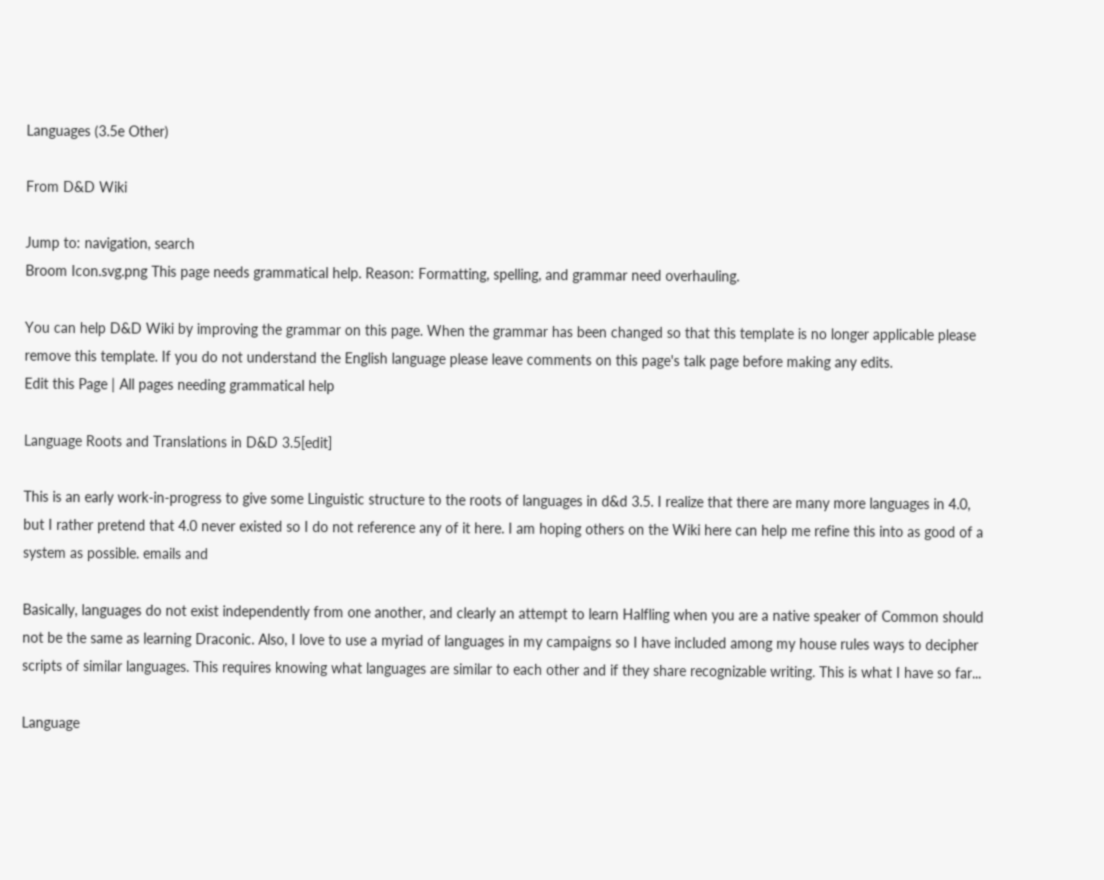Languages (3.5e Other)

From D&D Wiki

Jump to: navigation, search
Broom Icon.svg.png This page needs grammatical help. Reason: Formatting, spelling, and grammar need overhauling.

You can help D&D Wiki by improving the grammar on this page. When the grammar has been changed so that this template is no longer applicable please remove this template. If you do not understand the English language please leave comments on this page's talk page before making any edits.
Edit this Page | All pages needing grammatical help

Language Roots and Translations in D&D 3.5[edit]

This is an early work-in-progress to give some Linguistic structure to the roots of languages in d&d 3.5. I realize that there are many more languages in 4.0, but I rather pretend that 4.0 never existed so I do not reference any of it here. I am hoping others on the Wiki here can help me refine this into as good of a system as possible. emails and

Basically, languages do not exist independently from one another, and clearly an attempt to learn Halfling when you are a native speaker of Common should not be the same as learning Draconic. Also, I love to use a myriad of languages in my campaigns so I have included among my house rules ways to decipher scripts of similar languages. This requires knowing what languages are similar to each other and if they share recognizable writing. This is what I have so far...

Language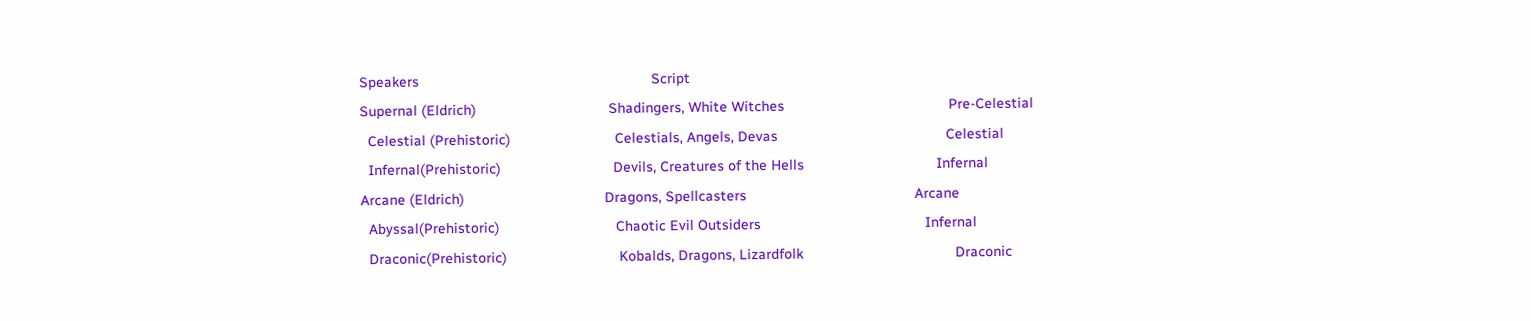Speakers                                                          Script
Supernal (Eldrich)                                 Shadingers, White Witches                                         Pre-Celestial
  Celestial (Prehistoric)                          Celestials, Angels, Devas                                          Celestial
  Infernal(Prehistoric)                            Devils, Creatures of the Hells                                 Infernal
Arcane (Eldrich)                                   Dragons, Spellcasters                                          Arcane
  Abyssal(Prehistoric)                             Chaotic Evil Outsiders                                         Infernal
  Draconic(Prehistoric)                            Kobalds, Dragons, Lizardfolk                                      Draconic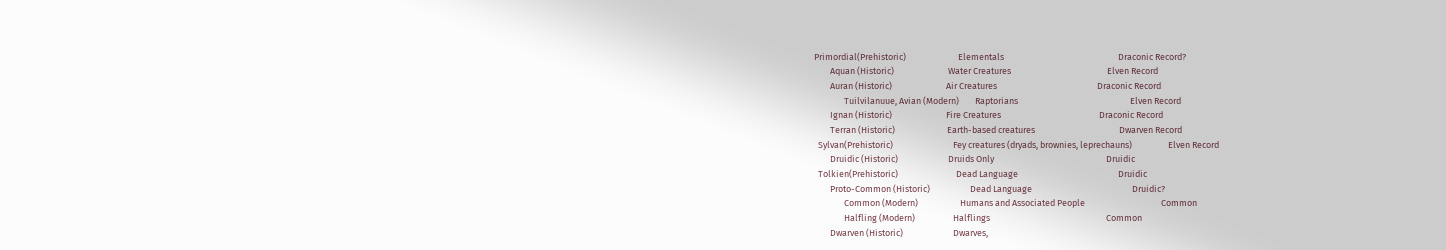Primordial(Prehistoric)                          Elementals                                                         Draconic Record?
        Aquan (Historic)                           Water Creatures                                                Elven Record
        Auran (Historic)                           Air Creatures                                                  Draconic Record
               Tuilvilanuue, Avian (Modern)        Raptorians                                                        Elven Record
        Ignan (Historic)                           Fire Creatures                                                 Draconic Record
        Terran (Historic)                          Earth-based creatures                                          Dwarven Record
  Sylvan(Prehistoric)                              Fey creatures (dryads, brownies, leprechauns)                  Elven Record
        Druidic (Historic)                         Druids Only                                                        Druidic
  Tolkien(Prehistoric)                             Dead Language                                                  Druidic
        Proto-Common (Historic)                    Dead Language                                                  Druidic?
               Common (Modern)                     Humans and Associated People                                      Common
               Halfling (Modern)                   Halflings                                                          Common
        Dwarven (Historic)                         Dwarves,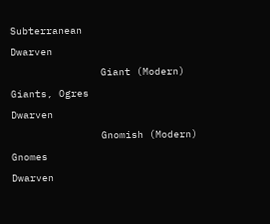Subterranean                                          Dwarven
               Giant (Modern)                      Giants, Ogres                                                  Dwarven
               Gnomish (Modern)                    Gnomes                                                         Dwarven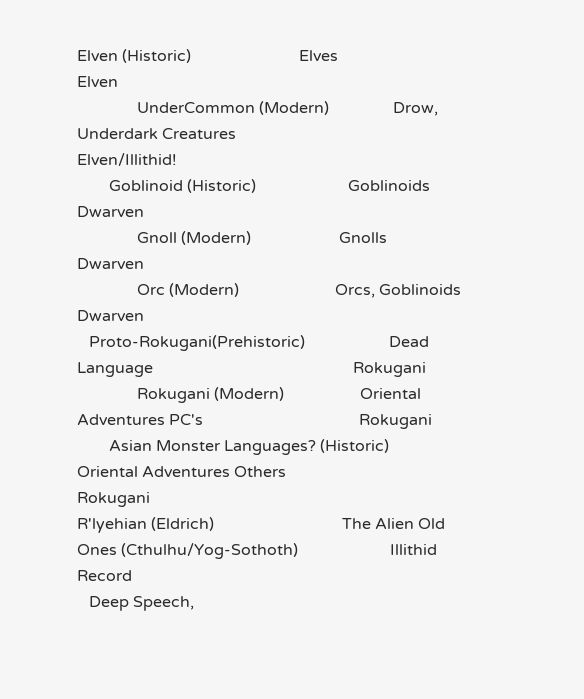Elven (Historic)                           Elves                                                          Elven
               UnderCommon (Modern)                Drow, Underdark Creatures                                          Elven/Illithid!
        Goblinoid (Historic)                       Goblinoids                                                         Dwarven
               Gnoll (Modern)                      Gnolls                                                         Dwarven
               Orc (Modern)                        Orcs, Goblinoids                                               Dwarven
   Proto-Rokugani(Prehistoric)                     Dead Language                                                  Rokugani
               Rokugani (Modern)                   Oriental Adventures PC's                                       Rokugani
        Asian Monster Languages? (Historic)        Oriental Adventures Others                                         Rokugani
R'lyehian (Eldrich)                                The Alien Old Ones (Cthulhu/Yog-Sothoth)                       Illithid Record
   Deep Speech,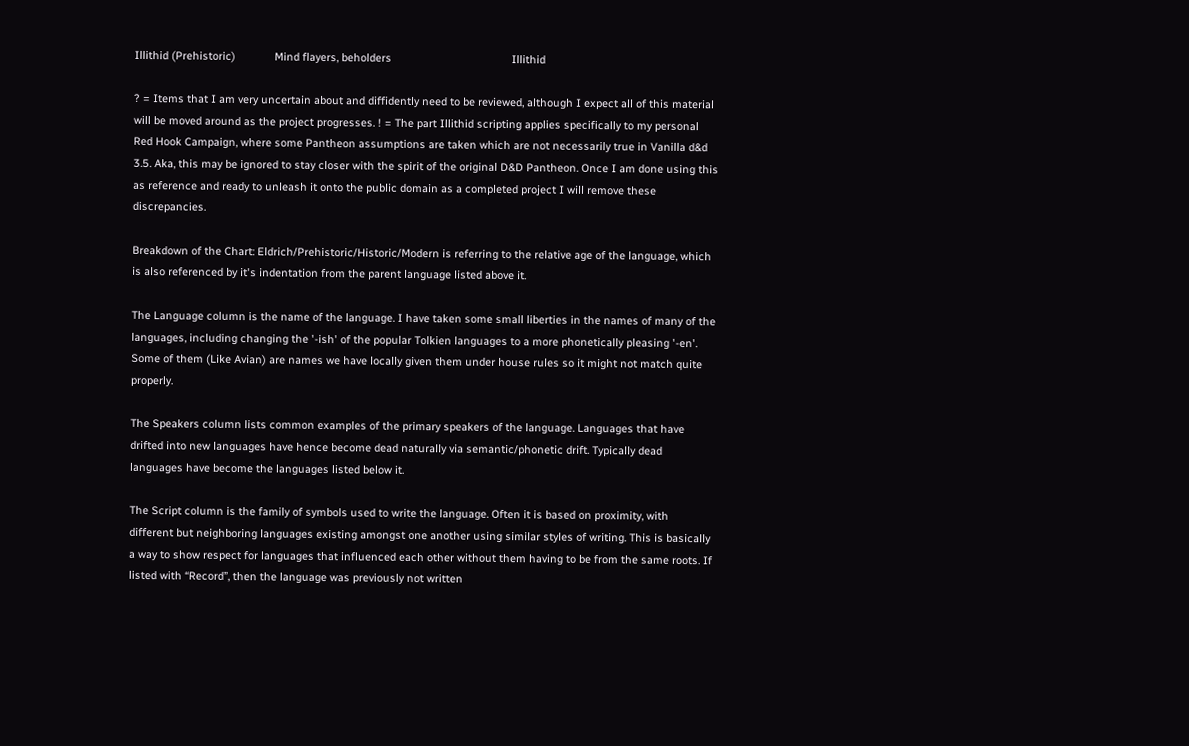Illithid (Prehistoric)             Mind flayers, beholders                                        Illithid

? = Items that I am very uncertain about and diffidently need to be reviewed, although I expect all of this material will be moved around as the project progresses. ! = The part Illithid scripting applies specifically to my personal Red Hook Campaign, where some Pantheon assumptions are taken which are not necessarily true in Vanilla d&d 3.5. Aka, this may be ignored to stay closer with the spirit of the original D&D Pantheon. Once I am done using this as reference and ready to unleash it onto the public domain as a completed project I will remove these discrepancies.

Breakdown of the Chart: Eldrich/Prehistoric/Historic/Modern is referring to the relative age of the language, which is also referenced by it's indentation from the parent language listed above it.

The Language column is the name of the language. I have taken some small liberties in the names of many of the languages, including changing the '-ish' of the popular Tolkien languages to a more phonetically pleasing '-en'. Some of them (Like Avian) are names we have locally given them under house rules so it might not match quite properly.

The Speakers column lists common examples of the primary speakers of the language. Languages that have drifted into new languages have hence become dead naturally via semantic/phonetic drift. Typically dead languages have become the languages listed below it.

The Script column is the family of symbols used to write the language. Often it is based on proximity, with different but neighboring languages existing amongst one another using similar styles of writing. This is basically a way to show respect for languages that influenced each other without them having to be from the same roots. If listed with “Record”, then the language was previously not written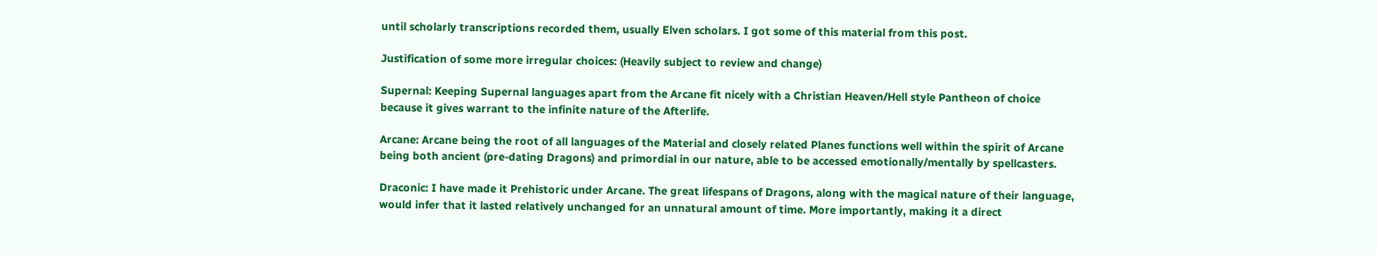until scholarly transcriptions recorded them, usually Elven scholars. I got some of this material from this post.

Justification of some more irregular choices: (Heavily subject to review and change)

Supernal: Keeping Supernal languages apart from the Arcane fit nicely with a Christian Heaven/Hell style Pantheon of choice because it gives warrant to the infinite nature of the Afterlife.

Arcane: Arcane being the root of all languages of the Material and closely related Planes functions well within the spirit of Arcane being both ancient (pre-dating Dragons) and primordial in our nature, able to be accessed emotionally/mentally by spellcasters.

Draconic: I have made it Prehistoric under Arcane. The great lifespans of Dragons, along with the magical nature of their language, would infer that it lasted relatively unchanged for an unnatural amount of time. More importantly, making it a direct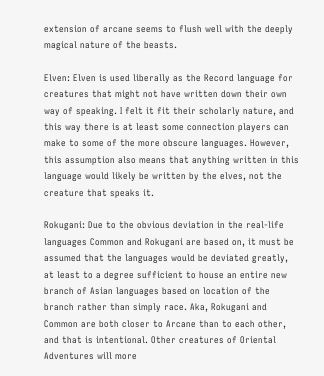extension of arcane seems to flush well with the deeply magical nature of the beasts.

Elven: Elven is used liberally as the Record language for creatures that might not have written down their own way of speaking. I felt it fit their scholarly nature, and this way there is at least some connection players can make to some of the more obscure languages. However, this assumption also means that anything written in this language would likely be written by the elves, not the creature that speaks it.

Rokugani: Due to the obvious deviation in the real-life languages Common and Rokugani are based on, it must be assumed that the languages would be deviated greatly, at least to a degree sufficient to house an entire new branch of Asian languages based on location of the branch rather than simply race. Aka, Rokugani and Common are both closer to Arcane than to each other, and that is intentional. Other creatures of Oriental Adventures will more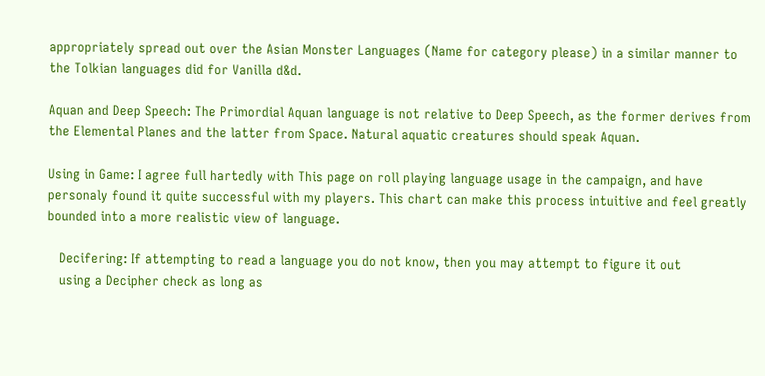appropriately spread out over the Asian Monster Languages (Name for category please) in a similar manner to the Tolkian languages did for Vanilla d&d.

Aquan and Deep Speech: The Primordial Aquan language is not relative to Deep Speech, as the former derives from the Elemental Planes and the latter from Space. Natural aquatic creatures should speak Aquan.

Using in Game: I agree full hartedly with This page on roll playing language usage in the campaign, and have personaly found it quite successful with my players. This chart can make this process intuitive and feel greatly bounded into a more realistic view of language.

   Decifering: If attempting to read a language you do not know, then you may attempt to figure it out
   using a Decipher check as long as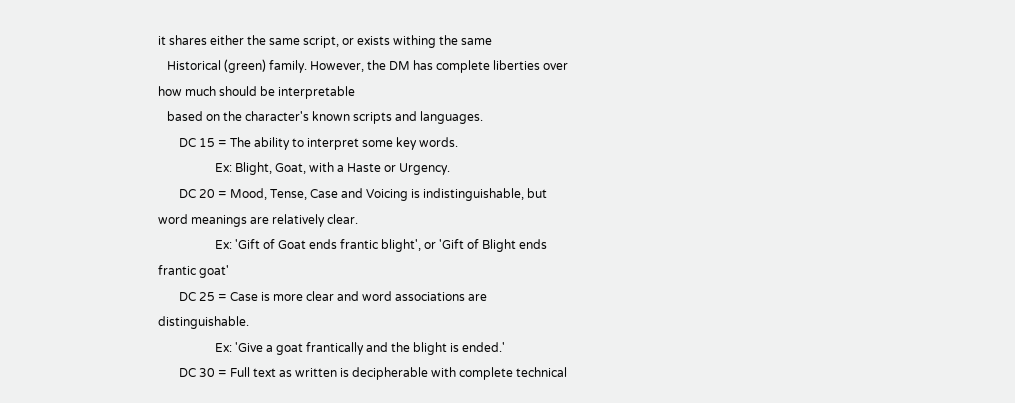it shares either the same script, or exists withing the same
   Historical (green) family. However, the DM has complete liberties over how much should be interpretable
   based on the character's known scripts and languages.
       DC 15 = The ability to interpret some key words.
                   Ex: Blight, Goat, with a Haste or Urgency.
       DC 20 = Mood, Tense, Case and Voicing is indistinguishable, but word meanings are relatively clear.
                   Ex: 'Gift of Goat ends frantic blight', or 'Gift of Blight ends frantic goat'
       DC 25 = Case is more clear and word associations are distinguishable.
                   Ex: 'Give a goat frantically and the blight is ended.'
       DC 30 = Full text as written is decipherable with complete technical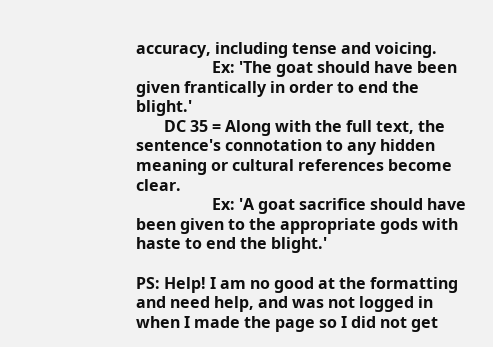accuracy, including tense and voicing.
                   Ex: 'The goat should have been given frantically in order to end the blight.'
       DC 35 = Along with the full text, the sentence's connotation to any hidden meaning or cultural references become clear.
                   Ex: 'A goat sacrifice should have been given to the appropriate gods with haste to end the blight.'

PS: Help! I am no good at the formatting and need help, and was not logged in when I made the page so I did not get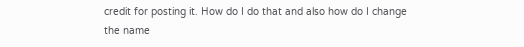credit for posting it. How do I do that and also how do I change the name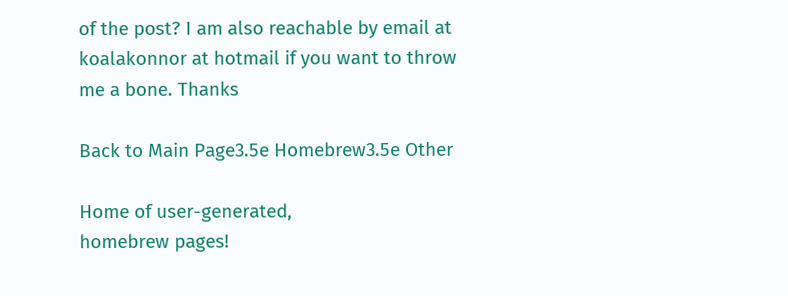of the post? I am also reachable by email at koalakonnor at hotmail if you want to throw me a bone. Thanks

Back to Main Page3.5e Homebrew3.5e Other

Home of user-generated,
homebrew pages!